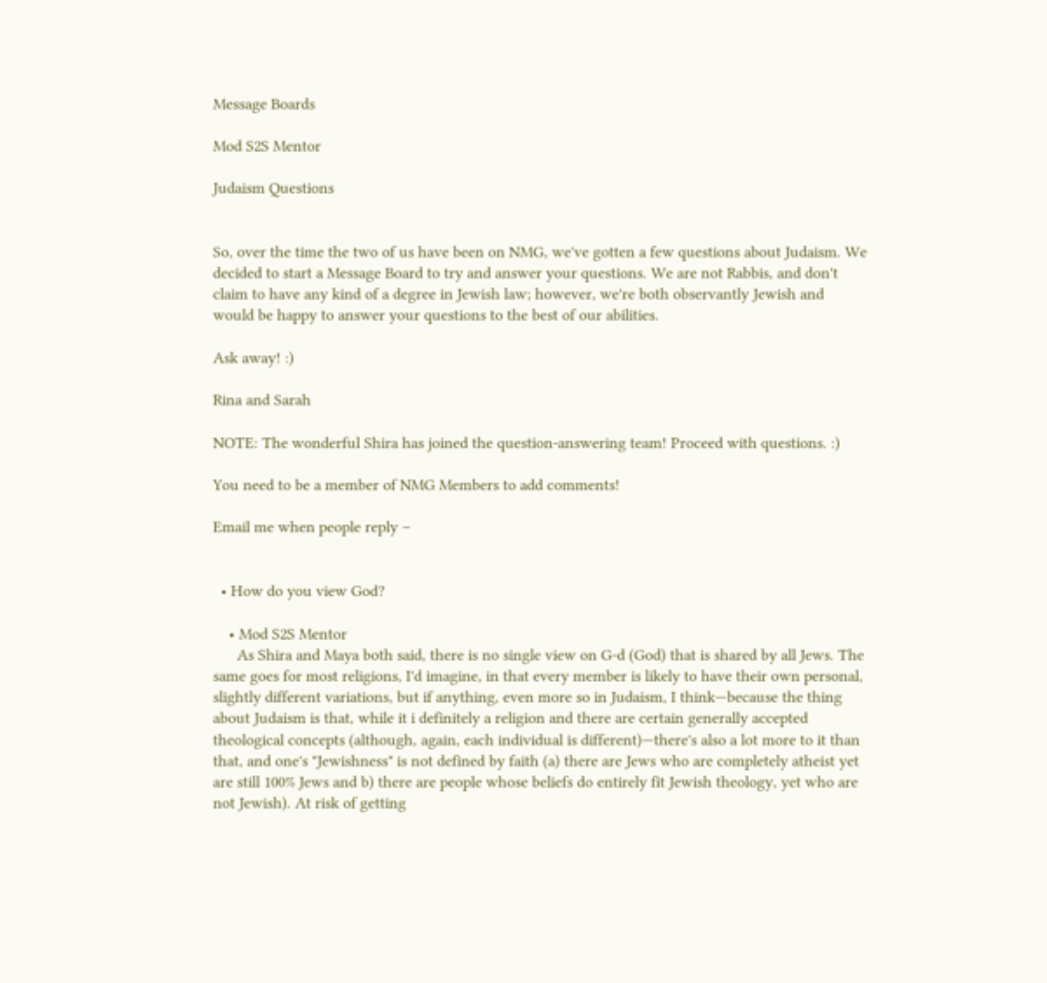Message Boards

Mod S2S Mentor

Judaism Questions


So, over the time the two of us have been on NMG, we've gotten a few questions about Judaism. We decided to start a Message Board to try and answer your questions. We are not Rabbis, and don't claim to have any kind of a degree in Jewish law; however, we're both observantly Jewish and would be happy to answer your questions to the best of our abilities.

Ask away! :)

Rina and Sarah

NOTE: The wonderful Shira has joined the question-answering team! Proceed with questions. :)

You need to be a member of NMG Members to add comments!

Email me when people reply –


  • How do you view God?

    • Mod S2S Mentor
      As Shira and Maya both said, there is no single view on G-d (God) that is shared by all Jews. The same goes for most religions, I'd imagine, in that every member is likely to have their own personal, slightly different variations, but if anything, even more so in Judaism, I think—because the thing about Judaism is that, while it i definitely a religion and there are certain generally accepted theological concepts (although, again, each individual is different)—there's also a lot more to it than that, and one's "Jewishness" is not defined by faith (a) there are Jews who are completely atheist yet are still 100% Jews and b) there are people whose beliefs do entirely fit Jewish theology, yet who are not Jewish). At risk of getting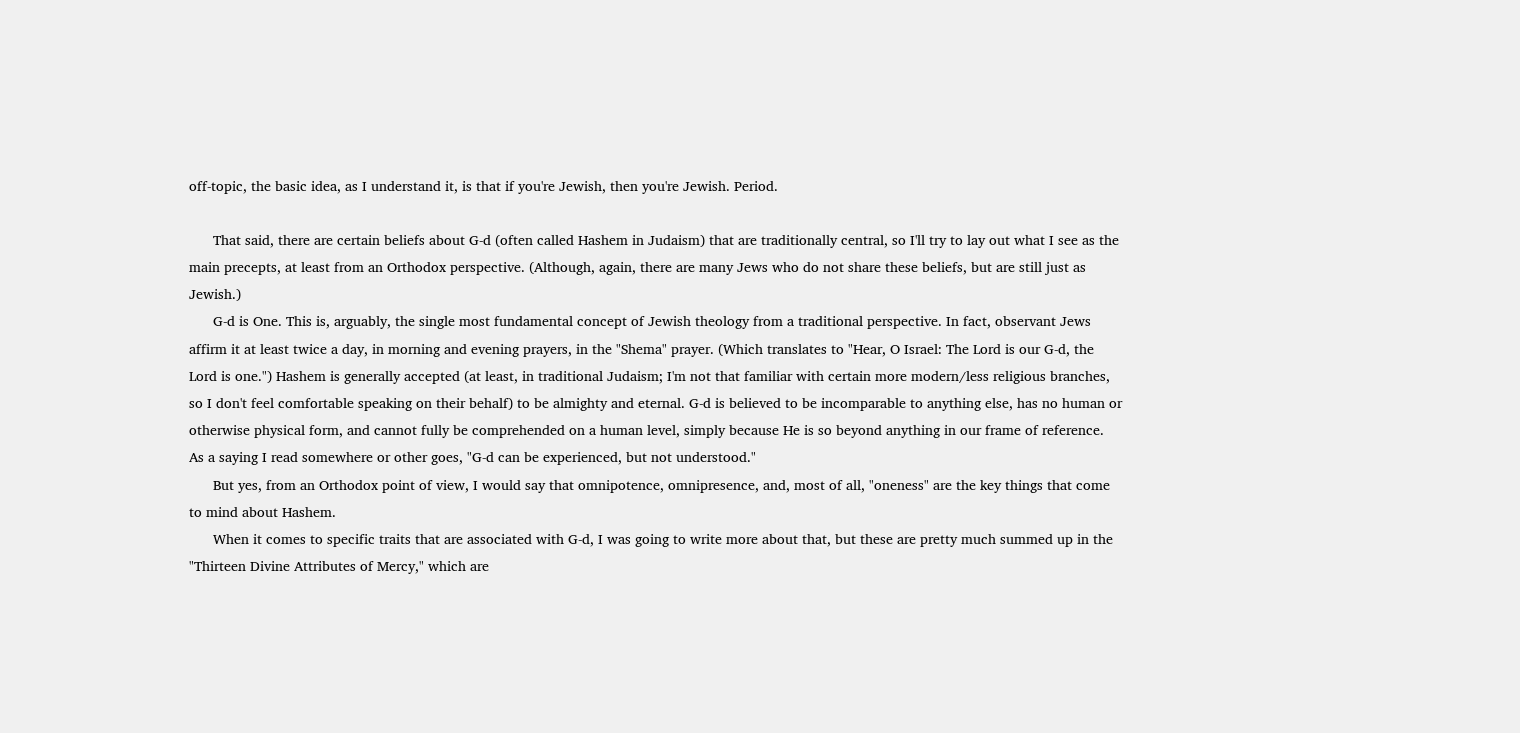off-topic, the basic idea, as I understand it, is that if you're Jewish, then you're Jewish. Period.

      That said, there are certain beliefs about G-d (often called Hashem in Judaism) that are traditionally central, so I'll try to lay out what I see as the main precepts, at least from an Orthodox perspective. (Although, again, there are many Jews who do not share these beliefs, but are still just as Jewish.)
      G-d is One. This is, arguably, the single most fundamental concept of Jewish theology from a traditional perspective. In fact, observant Jews affirm it at least twice a day, in morning and evening prayers, in the "Shema" prayer. (Which translates to "Hear, O Israel: The Lord is our G-d, the Lord is one.") Hashem is generally accepted (at least, in traditional Judaism; I'm not that familiar with certain more modern/less religious branches, so I don't feel comfortable speaking on their behalf) to be almighty and eternal. G-d is believed to be incomparable to anything else, has no human or otherwise physical form, and cannot fully be comprehended on a human level, simply because He is so beyond anything in our frame of reference. As a saying I read somewhere or other goes, "G-d can be experienced, but not understood."
      But yes, from an Orthodox point of view, I would say that omnipotence, omnipresence, and, most of all, "oneness" are the key things that come to mind about Hashem.
      When it comes to specific traits that are associated with G-d, I was going to write more about that, but these are pretty much summed up in the "Thirteen Divine Attributes of Mercy," which are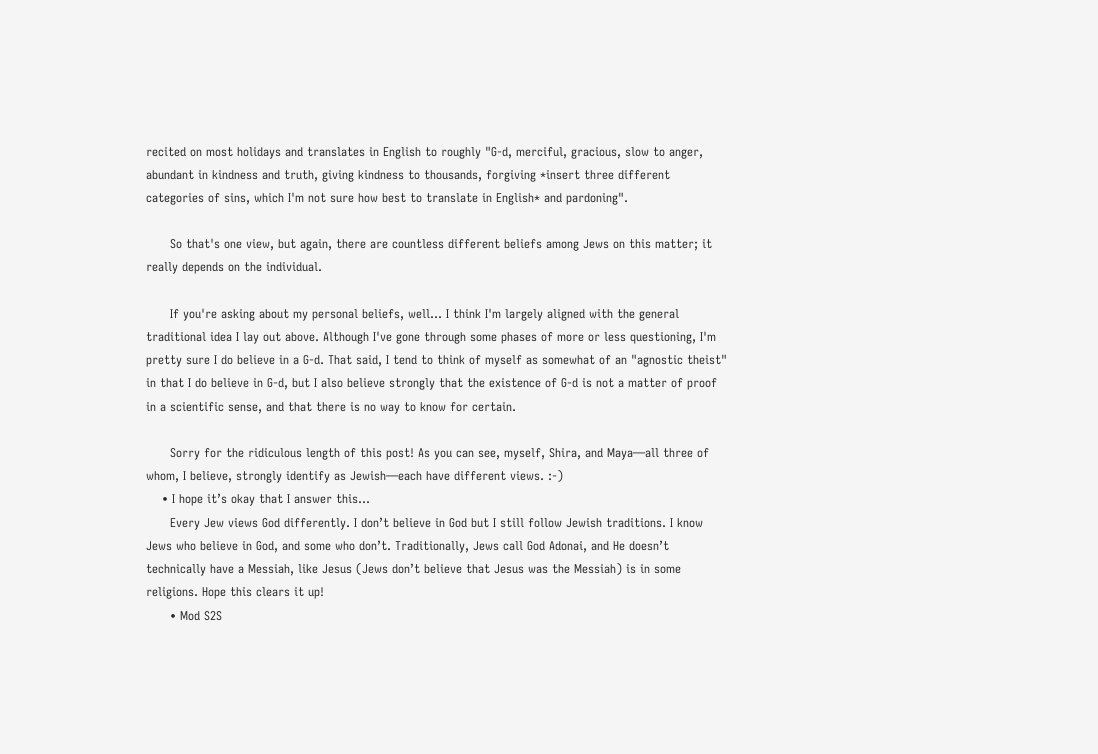recited on most holidays and translates in English to roughly "G-d, merciful, gracious, slow to anger, abundant in kindness and truth, giving kindness to thousands, forgiving *insert three different categories of sins, which I'm not sure how best to translate in English* and pardoning".

      So that's one view, but again, there are countless different beliefs among Jews on this matter; it really depends on the individual.

      If you're asking about my personal beliefs, well... I think I'm largely aligned with the general traditional idea I lay out above. Although I've gone through some phases of more or less questioning, I'm pretty sure I do believe in a G-d. That said, I tend to think of myself as somewhat of an "agnostic theist" in that I do believe in G-d, but I also believe strongly that the existence of G-d is not a matter of proof in a scientific sense, and that there is no way to know for certain.

      Sorry for the ridiculous length of this post! As you can see, myself, Shira, and Maya—all three of whom, I believe, strongly identify as Jewish—each have different views. :-)
    • I hope it’s okay that I answer this...
      Every Jew views God differently. I don’t believe in God but I still follow Jewish traditions. I know Jews who believe in God, and some who don’t. Traditionally, Jews call God Adonai, and He doesn’t technically have a Messiah, like Jesus (Jews don’t believe that Jesus was the Messiah) is in some religions. Hope this clears it up!
      • Mod S2S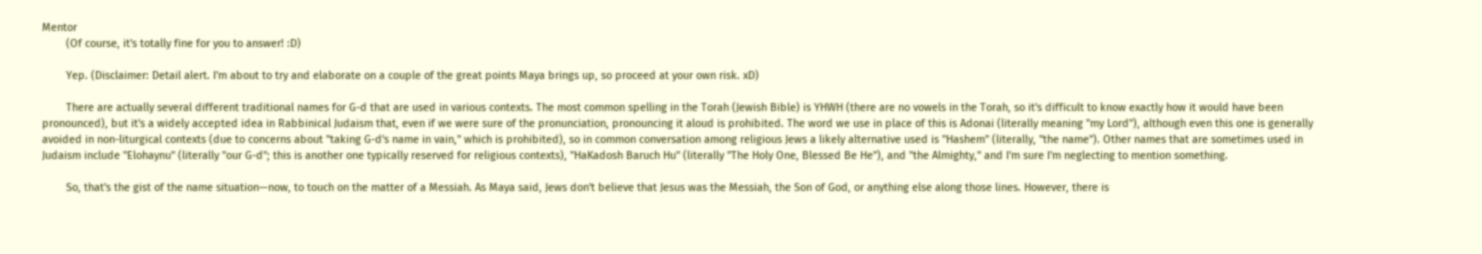Mentor
        (Of course, it's totally fine for you to answer! :D)

        Yep. (Disclaimer: Detail alert. I'm about to try and elaborate on a couple of the great points Maya brings up, so proceed at your own risk. xD)

        There are actually several different traditional names for G-d that are used in various contexts. The most common spelling in the Torah (Jewish Bible) is YHWH (there are no vowels in the Torah, so it's difficult to know exactly how it would have been pronounced), but it's a widely accepted idea in Rabbinical Judaism that, even if we were sure of the pronunciation, pronouncing it aloud is prohibited. The word we use in place of this is Adonai (literally meaning "my Lord"), although even this one is generally avoided in non-liturgical contexts (due to concerns about "taking G-d's name in vain," which is prohibited), so in common conversation among religious Jews a likely alternative used is "Hashem" (literally, "the name"). Other names that are sometimes used in Judaism include "Elohaynu" (literally "our G-d"; this is another one typically reserved for religious contexts), "HaKadosh Baruch Hu" (literally "The Holy One, Blessed Be He"), and "the Almighty," and I'm sure I'm neglecting to mention something.

        So, that's the gist of the name situation—now, to touch on the matter of a Messiah. As Maya said, Jews don't believe that Jesus was the Messiah, the Son of God, or anything else along those lines. However, there is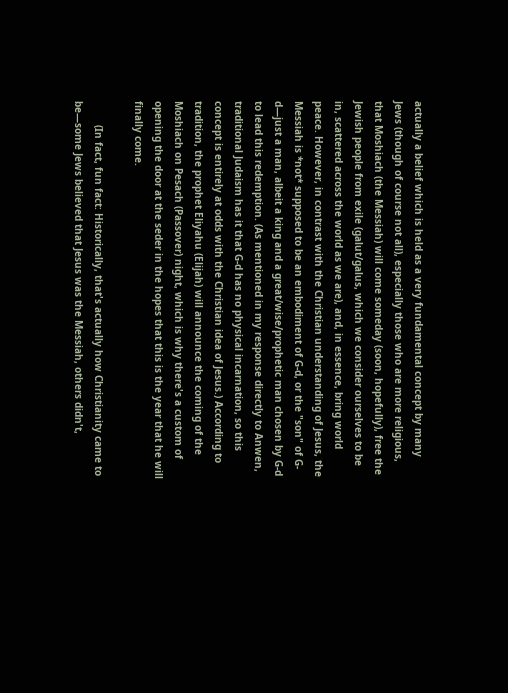actually a belief which is held as a very fundamental concept by many Jews (though of course not all), especially those who are more religious, that Moshiach (the Messiah) will come someday (soon, hopefully), free the Jewish people from exile (galut/galus, which we consider ourselves to be in, scattered across the world as we are), and, in essence, bring world peace. However, in contrast with the Christian understanding of Jesus, the Messiah is *not* supposed to be an embodiment of G-d, or the "son" of G-d—just a man, albeit a king and a great/wise/prophetic man chosen by G-d to lead this redemption. (As mentioned in my response directly to Anwen, traditional Judaism has it that G-d has no physical incarnation, so this concept is entirely at odds with the Christian idea of Jesus.) According to tradition, the prophet Eliyahu (Elijah) will announce the coming of the Moshiach on Pesach (Passover) night, which is why there's a custom of opening the door at the seder in the hopes that this is the year that he will finally come.

        (In fact, fun fact: Historically, that's actually how Christianity came to be—some Jews believed that Jesus was the Messiah, others didn't,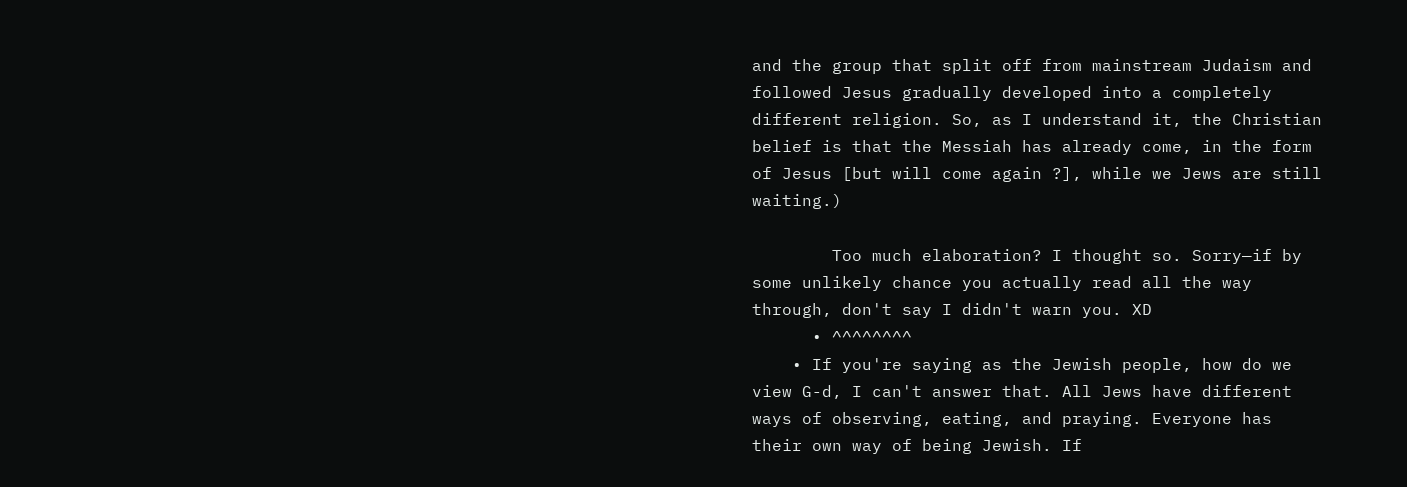and the group that split off from mainstream Judaism and followed Jesus gradually developed into a completely different religion. So, as I understand it, the Christian belief is that the Messiah has already come, in the form of Jesus [but will come again ?], while we Jews are still waiting.)

        Too much elaboration? I thought so. Sorry—if by some unlikely chance you actually read all the way through, don't say I didn't warn you. XD
      • ^^^^^^^^
    • If you're saying as the Jewish people, how do we view G-d, I can't answer that. All Jews have different ways of observing, eating, and praying. Everyone has their own way of being Jewish. If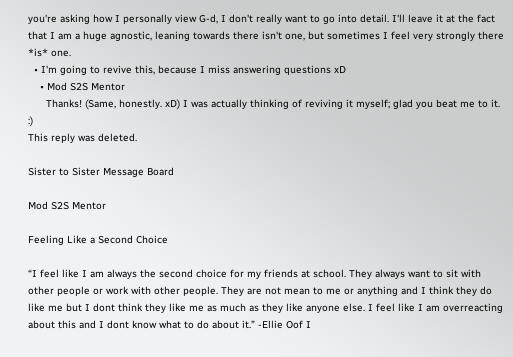you're asking how I personally view G-d, I don't really want to go into detail. I'll leave it at the fact that I am a huge agnostic, leaning towards there isn't one, but sometimes I feel very strongly there *is* one.
  • I'm going to revive this, because I miss answering questions xD
    • Mod S2S Mentor
      Thanks! (Same, honestly. xD) I was actually thinking of reviving it myself; glad you beat me to it. :)
This reply was deleted.

Sister to Sister Message Board

Mod S2S Mentor

Feeling Like a Second Choice

“I feel like I am always the second choice for my friends at school. They always want to sit with other people or work with other people. They are not mean to me or anything and I think they do like me but I dont think they like me as much as they like anyone else. I feel like I am overreacting about this and I dont know what to do about it.” -Ellie Oof I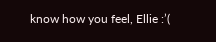know how you feel, Ellie :’(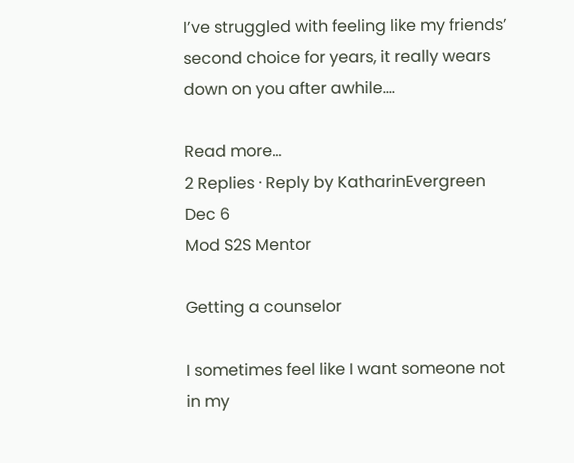I’ve struggled with feeling like my friends’ second choice for years, it really wears down on you after awhile.…

Read more…
2 Replies · Reply by KatharinEvergreen Dec 6
Mod S2S Mentor

Getting a counselor

I sometimes feel like I want someone not in my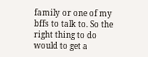family or one of my bffs to talk to. So the right thing to do would to get a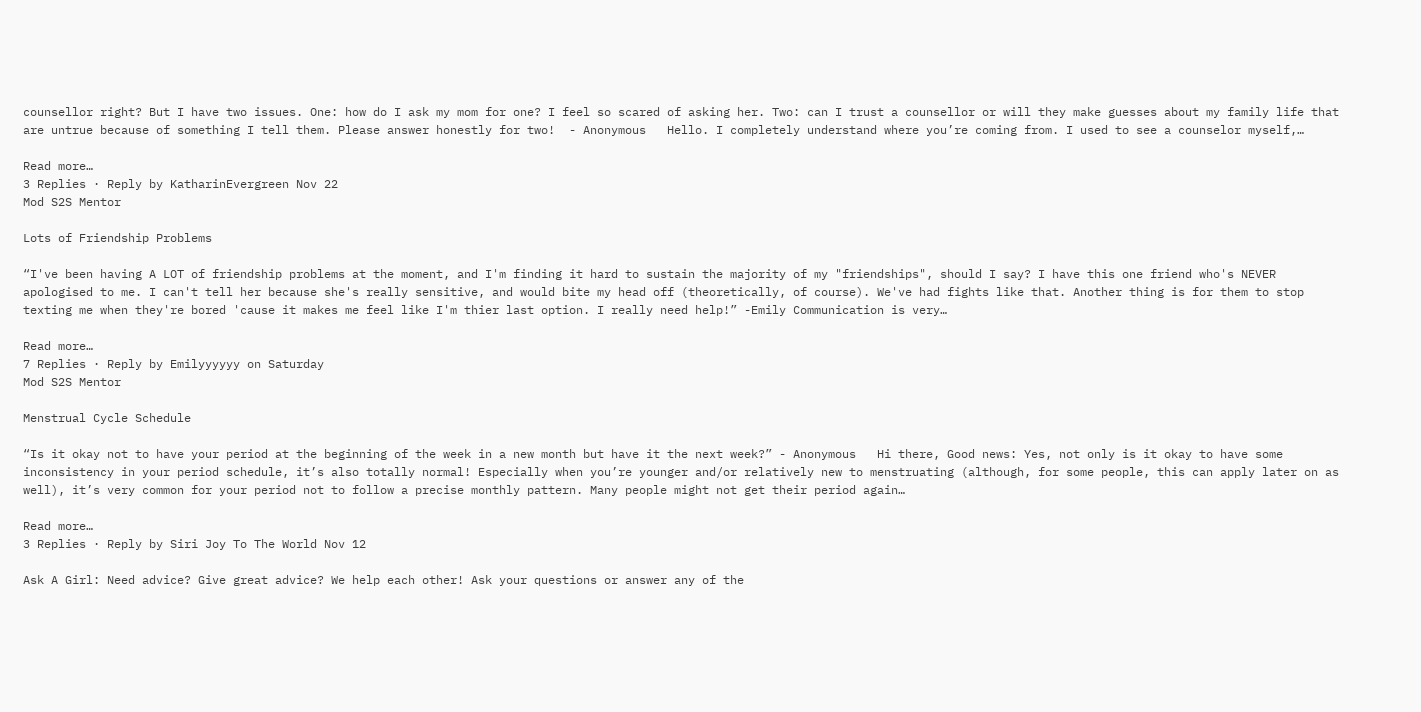counsellor right? But I have two issues. One: how do I ask my mom for one? I feel so scared of asking her. Two: can I trust a counsellor or will they make guesses about my family life that are untrue because of something I tell them. Please answer honestly for two!  - Anonymous   Hello. I completely understand where you’re coming from. I used to see a counselor myself,…

Read more…
3 Replies · Reply by KatharinEvergreen Nov 22
Mod S2S Mentor

Lots of Friendship Problems

“I've been having A LOT of friendship problems at the moment, and I'm finding it hard to sustain the majority of my "friendships", should I say? I have this one friend who's NEVER apologised to me. I can't tell her because she's really sensitive, and would bite my head off (theoretically, of course). We've had fights like that. Another thing is for them to stop texting me when they're bored 'cause it makes me feel like I'm thier last option. I really need help!” -Emily Communication is very…

Read more…
7 Replies · Reply by Emilyyyyyy on Saturday
Mod S2S Mentor

Menstrual Cycle Schedule

“Is it okay not to have your period at the beginning of the week in a new month but have it the next week?” - Anonymous   Hi there, Good news: Yes, not only is it okay to have some inconsistency in your period schedule, it’s also totally normal! Especially when you’re younger and/or relatively new to menstruating (although, for some people, this can apply later on as well), it’s very common for your period not to follow a precise monthly pattern. Many people might not get their period again…

Read more…
3 Replies · Reply by Siri Joy To The World Nov 12

Ask A Girl: Need advice? Give great advice? We help each other! Ask your questions or answer any of the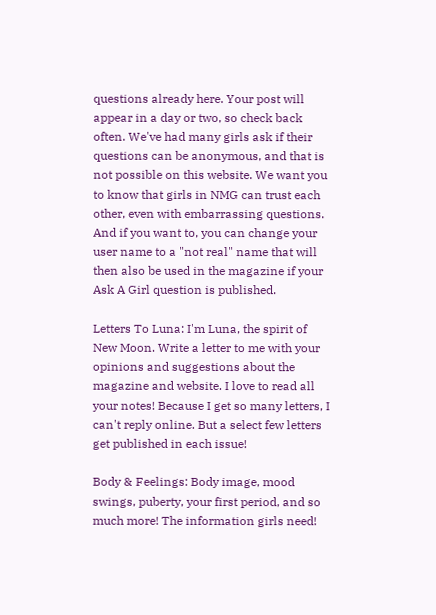questions already here. Your post will appear in a day or two, so check back often. We've had many girls ask if their questions can be anonymous, and that is not possible on this website. We want you to know that girls in NMG can trust each other, even with embarrassing questions. And if you want to, you can change your user name to a "not real" name that will then also be used in the magazine if your Ask A Girl question is published.

Letters To Luna: I'm Luna, the spirit of New Moon. Write a letter to me with your opinions and suggestions about the magazine and website. I love to read all your notes! Because I get so many letters, I can't reply online. But a select few letters get published in each issue!

Body & Feelings: Body image, mood swings, puberty, your first period, and so much more! The information girls need!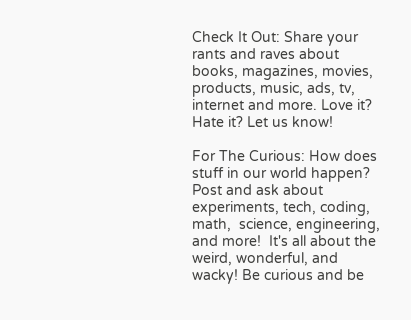Check It Out: Share your rants and raves about books, magazines, movies, products, music, ads, tv, internet and more. Love it? Hate it? Let us know!

For The Curious: How does stuff in our world happen? Post and ask about experiments, tech, coding, math,  science, engineering, and more!  It's all about the weird, wonderful, and wacky! Be curious and be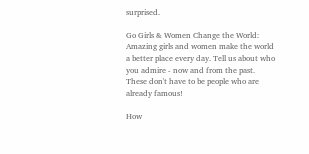surprised.

Go Girls & Women Change the World: Amazing girls and women make the world a better place every day. Tell us about who you admire - now and from the past.  These don't have to be people who are already famous!

How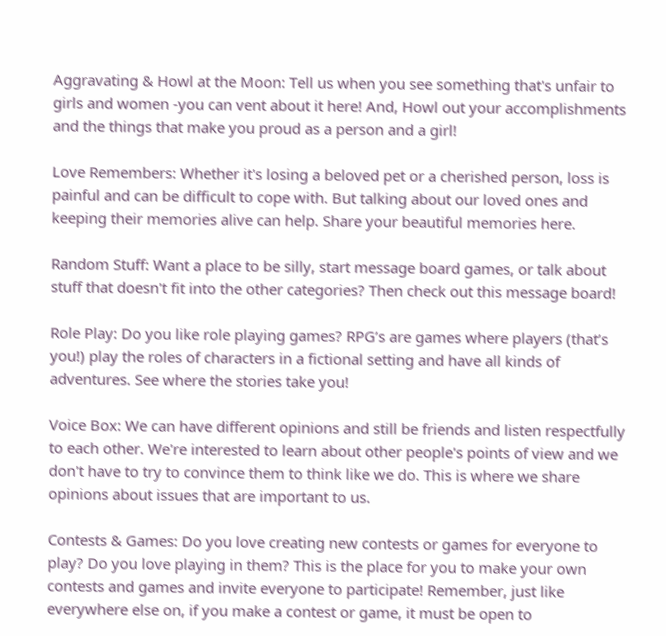Aggravating & Howl at the Moon: Tell us when you see something that's unfair to girls and women -you can vent about it here! And, Howl out your accomplishments and the things that make you proud as a person and a girl!

Love Remembers: Whether it's losing a beloved pet or a cherished person, loss is painful and can be difficult to cope with. But talking about our loved ones and keeping their memories alive can help. Share your beautiful memories here.

Random Stuff: Want a place to be silly, start message board games, or talk about stuff that doesn't fit into the other categories? Then check out this message board!

Role Play: Do you like role playing games? RPG’s are games where players (that’s you!) play the roles of characters in a fictional setting and have all kinds of adventures. See where the stories take you!

Voice Box: We can have different opinions and still be friends and listen respectfully to each other. We're interested to learn about other people's points of view and we don't have to try to convince them to think like we do. This is where we share opinions about issues that are important to us.

Contests & Games: Do you love creating new contests or games for everyone to play? Do you love playing in them? This is the place for you to make your own contests and games and invite everyone to participate! Remember, just like everywhere else on, if you make a contest or game, it must be open to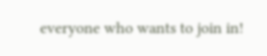everyone who wants to join in!